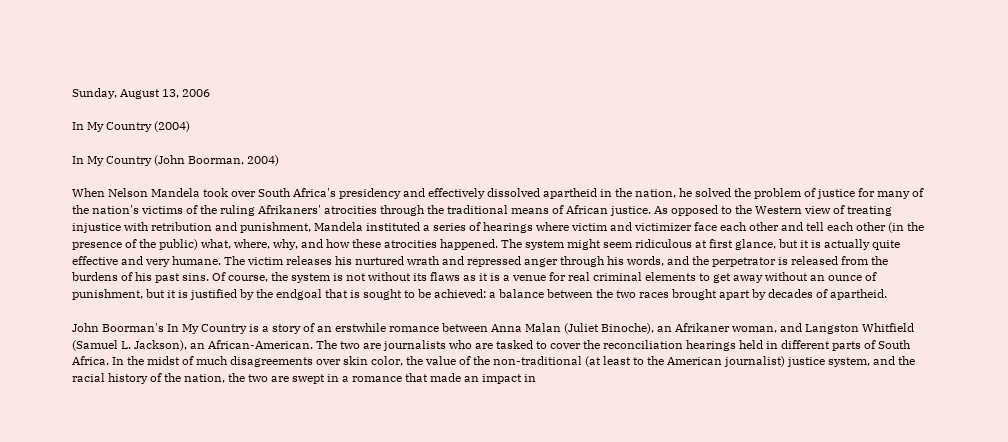Sunday, August 13, 2006

In My Country (2004)

In My Country (John Boorman, 2004)

When Nelson Mandela took over South Africa's presidency and effectively dissolved apartheid in the nation, he solved the problem of justice for many of the nation's victims of the ruling Afrikaners' atrocities through the traditional means of African justice. As opposed to the Western view of treating injustice with retribution and punishment, Mandela instituted a series of hearings where victim and victimizer face each other and tell each other (in the presence of the public) what, where, why, and how these atrocities happened. The system might seem ridiculous at first glance, but it is actually quite effective and very humane. The victim releases his nurtured wrath and repressed anger through his words, and the perpetrator is released from the burdens of his past sins. Of course, the system is not without its flaws as it is a venue for real criminal elements to get away without an ounce of punishment, but it is justified by the endgoal that is sought to be achieved: a balance between the two races brought apart by decades of apartheid.

John Boorman's In My Country is a story of an erstwhile romance between Anna Malan (Juliet Binoche), an Afrikaner woman, and Langston Whitfield (Samuel L. Jackson), an African-American. The two are journalists who are tasked to cover the reconciliation hearings held in different parts of South Africa. In the midst of much disagreements over skin color, the value of the non-traditional (at least to the American journalist) justice system, and the racial history of the nation, the two are swept in a romance that made an impact in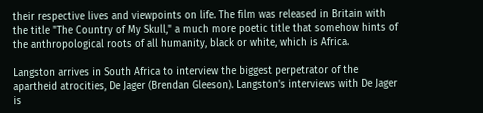their respective lives and viewpoints on life. The film was released in Britain with the title "The Country of My Skull," a much more poetic title that somehow hints of the anthropological roots of all humanity, black or white, which is Africa.

Langston arrives in South Africa to interview the biggest perpetrator of the apartheid atrocities, De Jager (Brendan Gleeson). Langston's interviews with De Jager is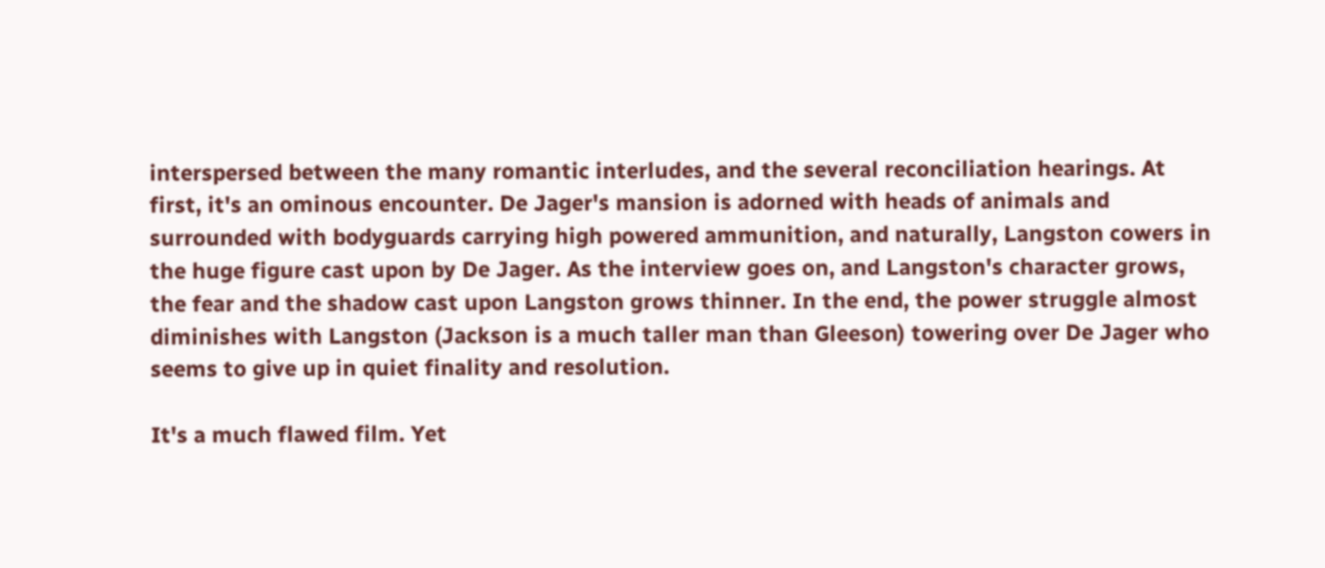interspersed between the many romantic interludes, and the several reconciliation hearings. At first, it's an ominous encounter. De Jager's mansion is adorned with heads of animals and surrounded with bodyguards carrying high powered ammunition, and naturally, Langston cowers in the huge figure cast upon by De Jager. As the interview goes on, and Langston's character grows, the fear and the shadow cast upon Langston grows thinner. In the end, the power struggle almost diminishes with Langston (Jackson is a much taller man than Gleeson) towering over De Jager who seems to give up in quiet finality and resolution.

It's a much flawed film. Yet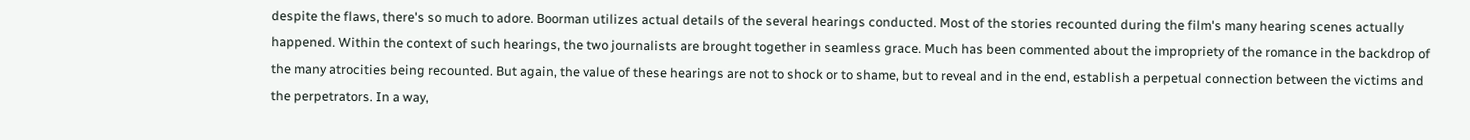despite the flaws, there's so much to adore. Boorman utilizes actual details of the several hearings conducted. Most of the stories recounted during the film's many hearing scenes actually happened. Within the context of such hearings, the two journalists are brought together in seamless grace. Much has been commented about the impropriety of the romance in the backdrop of the many atrocities being recounted. But again, the value of these hearings are not to shock or to shame, but to reveal and in the end, establish a perpetual connection between the victims and the perpetrators. In a way,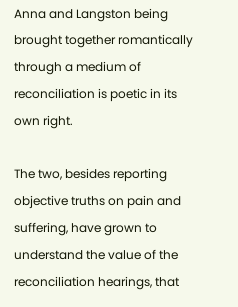Anna and Langston being brought together romantically through a medium of reconciliation is poetic in its own right.

The two, besides reporting objective truths on pain and suffering, have grown to understand the value of the reconciliation hearings, that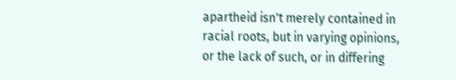apartheid isn't merely contained in racial roots, but in varying opinions, or the lack of such, or in differing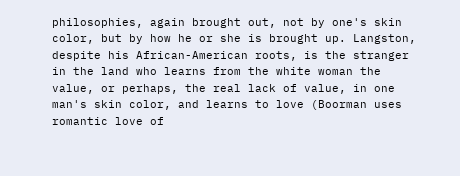philosophies, again brought out, not by one's skin color, but by how he or she is brought up. Langston, despite his African-American roots, is the stranger in the land who learns from the white woman the value, or perhaps, the real lack of value, in one man's skin color, and learns to love (Boorman uses romantic love of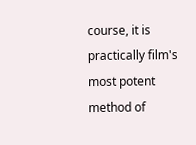course, it is practically film's most potent method of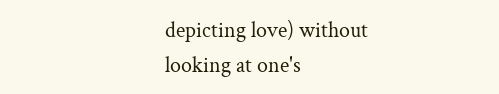depicting love) without looking at one's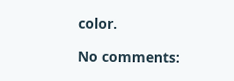color.

No comments: